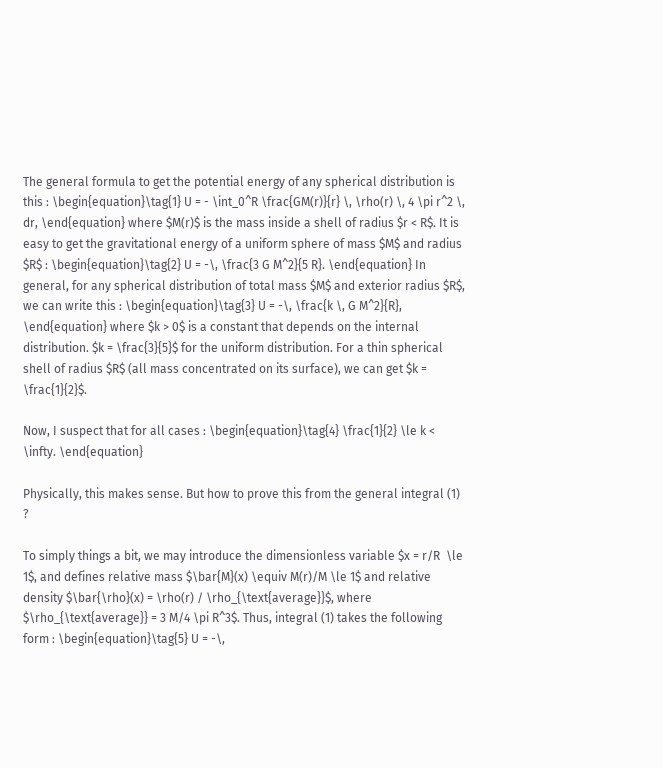The general formula to get the potential energy of any spherical distribution is this : \begin{equation}\tag{1} U = - \int_0^R \frac{GM(r)}{r} \, \rho(r) \, 4 \pi r^2 \, dr, \end{equation} where $M(r)$ is the mass inside a shell of radius $r < R$. It is easy to get the gravitational energy of a uniform sphere of mass $M$ and radius $R$ : \begin{equation}\tag{2} U = -\, \frac{3 G M^2}{5 R}. \end{equation} In general, for any spherical distribution of total mass $M$ and exterior radius $R$, we can write this : \begin{equation}\tag{3} U = -\, \frac{k \, G M^2}{R}, \end{equation} where $k > 0$ is a constant that depends on the internal distribution. $k = \frac{3}{5}$ for the uniform distribution. For a thin spherical shell of radius $R$ (all mass concentrated on its surface), we can get $k = \frac{1}{2}$.

Now, I suspect that for all cases : \begin{equation}\tag{4} \frac{1}{2} \le k < \infty. \end{equation}

Physically, this makes sense. But how to prove this from the general integral (1) ?

To simply things a bit, we may introduce the dimensionless variable $x = r/R  \le 1$, and defines relative mass $\bar{M}(x) \equiv M(r)/M \le 1$ and relative density $\bar{\rho}(x) = \rho(r) / \rho_{\text{average}}$, where $\rho_{\text{average}} = 3 M/4 \pi R^3$. Thus, integral (1) takes the following form : \begin{equation}\tag{5} U = -\,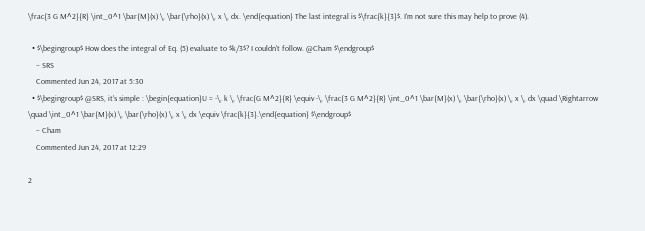\frac{3 G M^2}{R} \int_0^1 \bar{M}(x) \, \bar{\rho}(x) \, x \, dx. \end{equation} The last integral is $\frac{k}{3}$. I'm not sure this may help to prove (4).

  • $\begingroup$ How does the integral of Eq. (5) evaluate to $k/3$? I couldn't follow. @Cham $\endgroup$
    – SRS
    Commented Jun 24, 2017 at 5:30
  • $\begingroup$ @SRS, it's simple : \begin{equation}U = -\, k \, \frac{G M^2}{R} \equiv -\, \frac{3 G M^2}{R} \int_0^1 \bar{M}(x) \, \bar{\rho}(x) \, x \, dx \quad \Rightarrow \quad \int_0^1 \bar{M}(x) \, \bar{\rho}(x) \, x \, dx \equiv \frac{k}{3}.\end{equation} $\endgroup$
    – Cham
    Commented Jun 24, 2017 at 12:29

2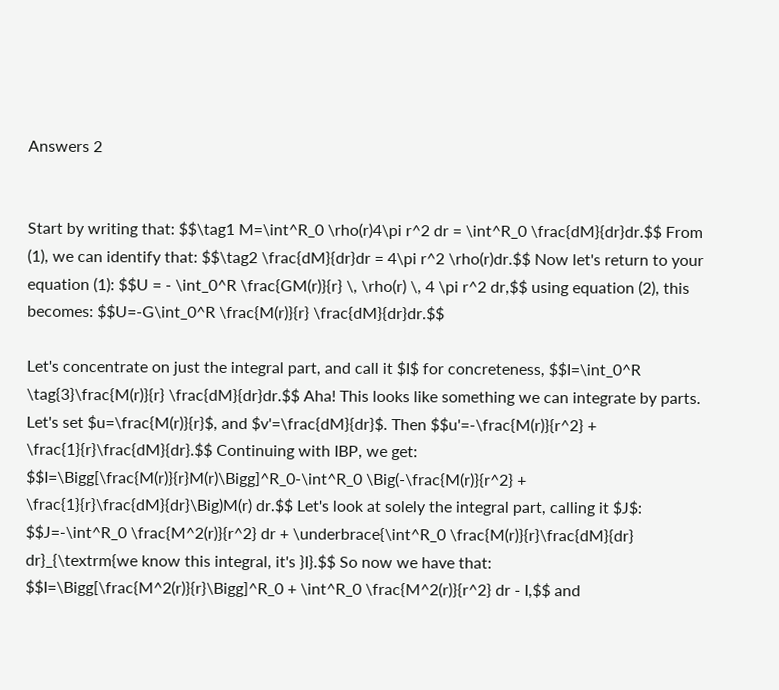Answers 2


Start by writing that: $$\tag1 M=\int^R_0 \rho(r)4\pi r^2 dr = \int^R_0 \frac{dM}{dr}dr.$$ From (1), we can identify that: $$\tag2 \frac{dM}{dr}dr = 4\pi r^2 \rho(r)dr.$$ Now let's return to your equation (1): $$U = - \int_0^R \frac{GM(r)}{r} \, \rho(r) \, 4 \pi r^2 dr,$$ using equation (2), this becomes: $$U=-G\int_0^R \frac{M(r)}{r} \frac{dM}{dr}dr.$$

Let's concentrate on just the integral part, and call it $I$ for concreteness, $$I=\int_0^R \tag{3}\frac{M(r)}{r} \frac{dM}{dr}dr.$$ Aha! This looks like something we can integrate by parts. Let's set $u=\frac{M(r)}{r}$, and $v'=\frac{dM}{dr}$. Then $$u'=-\frac{M(r)}{r^2} + \frac{1}{r}\frac{dM}{dr}.$$ Continuing with IBP, we get: $$I=\Bigg[\frac{M(r)}{r}M(r)\Bigg]^R_0-\int^R_0 \Big(-\frac{M(r)}{r^2} + \frac{1}{r}\frac{dM}{dr}\Big)M(r) dr.$$ Let's look at solely the integral part, calling it $J$: $$J=-\int^R_0 \frac{M^2(r)}{r^2} dr + \underbrace{\int^R_0 \frac{M(r)}{r}\frac{dM}{dr} dr}_{\textrm{we know this integral, it's }I}.$$ So now we have that: $$I=\Bigg[\frac{M^2(r)}{r}\Bigg]^R_0 + \int^R_0 \frac{M^2(r)}{r^2} dr - I,$$ and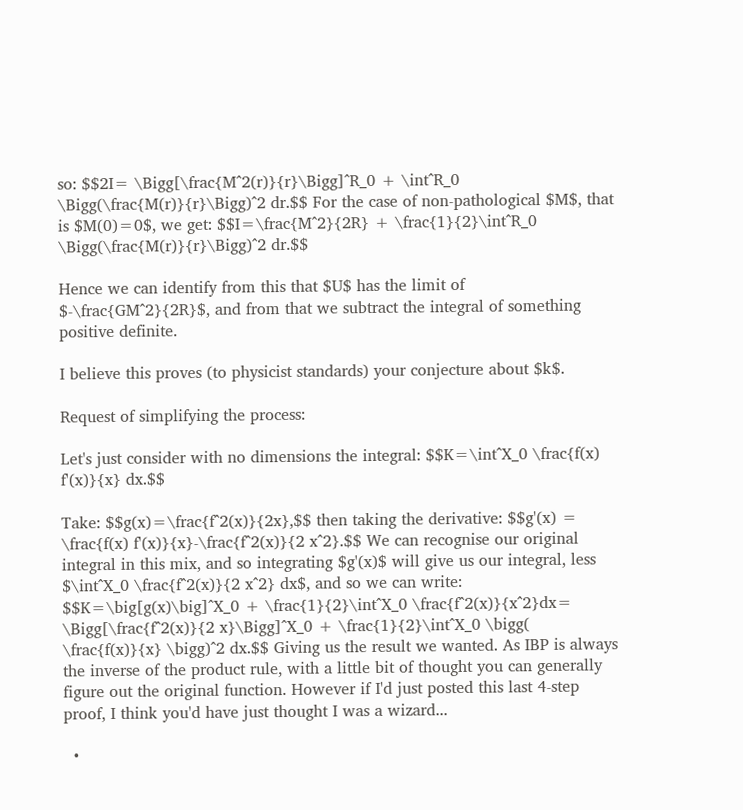so: $$2I= \Bigg[\frac{M^2(r)}{r}\Bigg]^R_0 + \int^R_0 \Bigg(\frac{M(r)}{r}\Bigg)^2 dr.$$ For the case of non-pathological $M$, that is $M(0)=0$, we get: $$I=\frac{M^2}{2R} + \frac{1}{2}\int^R_0 \Bigg(\frac{M(r)}{r}\Bigg)^2 dr.$$

Hence we can identify from this that $U$ has the limit of $-\frac{GM^2}{2R}$, and from that we subtract the integral of something positive definite.

I believe this proves (to physicist standards) your conjecture about $k$.

Request of simplifying the process:

Let's just consider with no dimensions the integral: $$K=\int^X_0 \frac{f(x) f'(x)}{x} dx.$$

Take: $$g(x)=\frac{f^2(x)}{2x},$$ then taking the derivative: $$g'(x) = \frac{f(x) f'(x)}{x}-\frac{f^2(x)}{2 x^2}.$$ We can recognise our original integral in this mix, and so integrating $g'(x)$ will give us our integral, less $\int^X_0 \frac{f^2(x)}{2 x^2} dx$, and so we can write: $$K=\big[g(x)\big]^X_0 + \frac{1}{2}\int^X_0 \frac{f^2(x)}{x^2}dx= \Bigg[\frac{f^2(x)}{2 x}\Bigg]^X_0 + \frac{1}{2}\int^X_0 \bigg( \frac{f(x)}{x} \bigg)^2 dx.$$ Giving us the result we wanted. As IBP is always the inverse of the product rule, with a little bit of thought you can generally figure out the original function. However if I'd just posted this last 4-step proof, I think you'd have just thought I was a wizard...

  •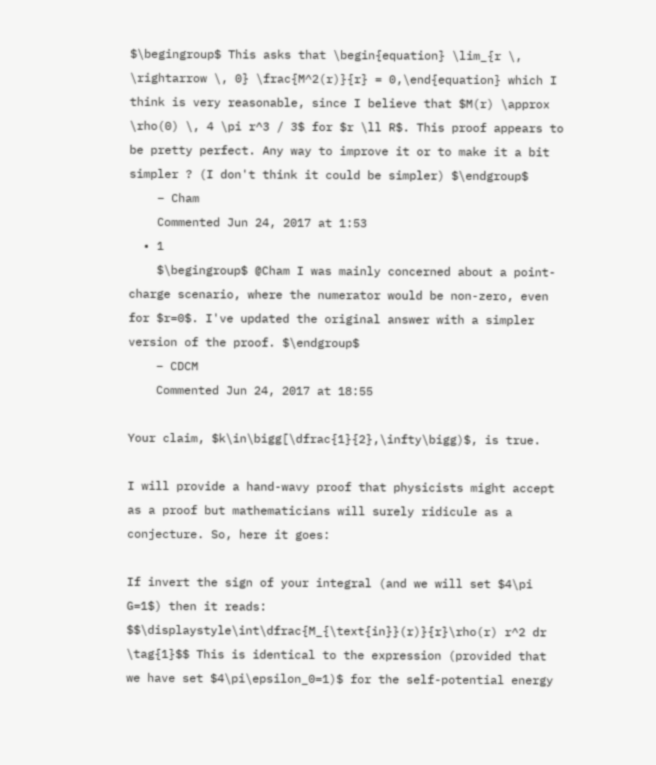$\begingroup$ This asks that \begin{equation} \lim_{r \, \rightarrow \, 0} \frac{M^2(r)}{r} = 0,\end{equation} which I think is very reasonable, since I believe that $M(r) \approx \rho(0) \, 4 \pi r^3 / 3$ for $r \ll R$. This proof appears to be pretty perfect. Any way to improve it or to make it a bit simpler ? (I don't think it could be simpler) $\endgroup$
    – Cham
    Commented Jun 24, 2017 at 1:53
  • 1
    $\begingroup$ @Cham I was mainly concerned about a point-charge scenario, where the numerator would be non-zero, even for $r=0$. I've updated the original answer with a simpler version of the proof. $\endgroup$
    – CDCM
    Commented Jun 24, 2017 at 18:55

Your claim, $k\in\bigg[\dfrac{1}{2},\infty\bigg)$, is true.

I will provide a hand-wavy proof that physicists might accept as a proof but mathematicians will surely ridicule as a conjecture. So, here it goes:

If invert the sign of your integral (and we will set $4\pi G=1$) then it reads: $$\displaystyle\int\dfrac{M_{\text{in}}(r)}{r}\rho(r) r^2 dr \tag{1}$$ This is identical to the expression (provided that we have set $4\pi\epsilon_0=1)$ for the self-potential energy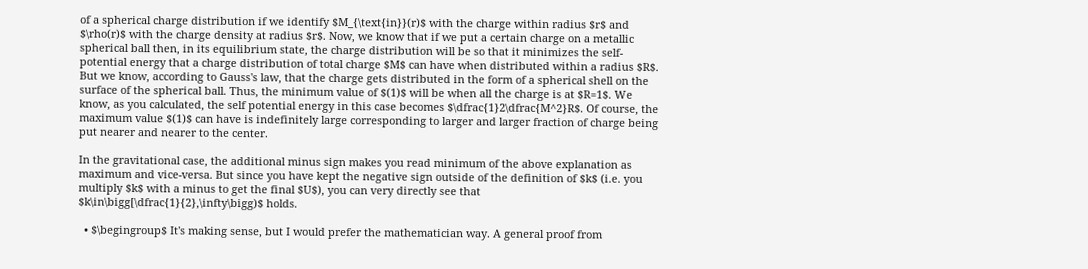of a spherical charge distribution if we identify $M_{\text{in}}(r)$ with the charge within radius $r$ and $\rho(r)$ with the charge density at radius $r$. Now, we know that if we put a certain charge on a metallic spherical ball then, in its equilibrium state, the charge distribution will be so that it minimizes the self-potential energy that a charge distribution of total charge $M$ can have when distributed within a radius $R$. But we know, according to Gauss's law, that the charge gets distributed in the form of a spherical shell on the surface of the spherical ball. Thus, the minimum value of $(1)$ will be when all the charge is at $R=1$. We know, as you calculated, the self potential energy in this case becomes $\dfrac{1}2\dfrac{M^2}R$. Of course, the maximum value $(1)$ can have is indefinitely large corresponding to larger and larger fraction of charge being put nearer and nearer to the center.

In the gravitational case, the additional minus sign makes you read minimum of the above explanation as maximum and vice-versa. But since you have kept the negative sign outside of the definition of $k$ (i.e. you multiply $k$ with a minus to get the final $U$), you can very directly see that $k\in\bigg[\dfrac{1}{2},\infty\bigg)$ holds.

  • $\begingroup$ It's making sense, but I would prefer the mathematician way. A general proof from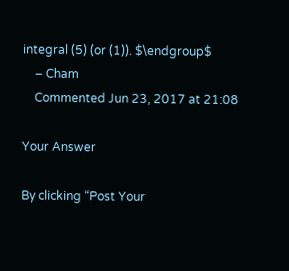integral (5) (or (1)). $\endgroup$
    – Cham
    Commented Jun 23, 2017 at 21:08

Your Answer

By clicking “Post Your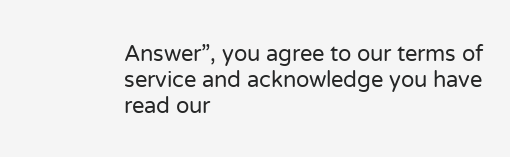Answer”, you agree to our terms of service and acknowledge you have read our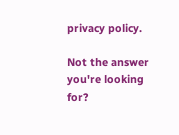privacy policy.

Not the answer you're looking for?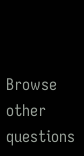Browse other questions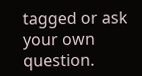tagged or ask your own question.